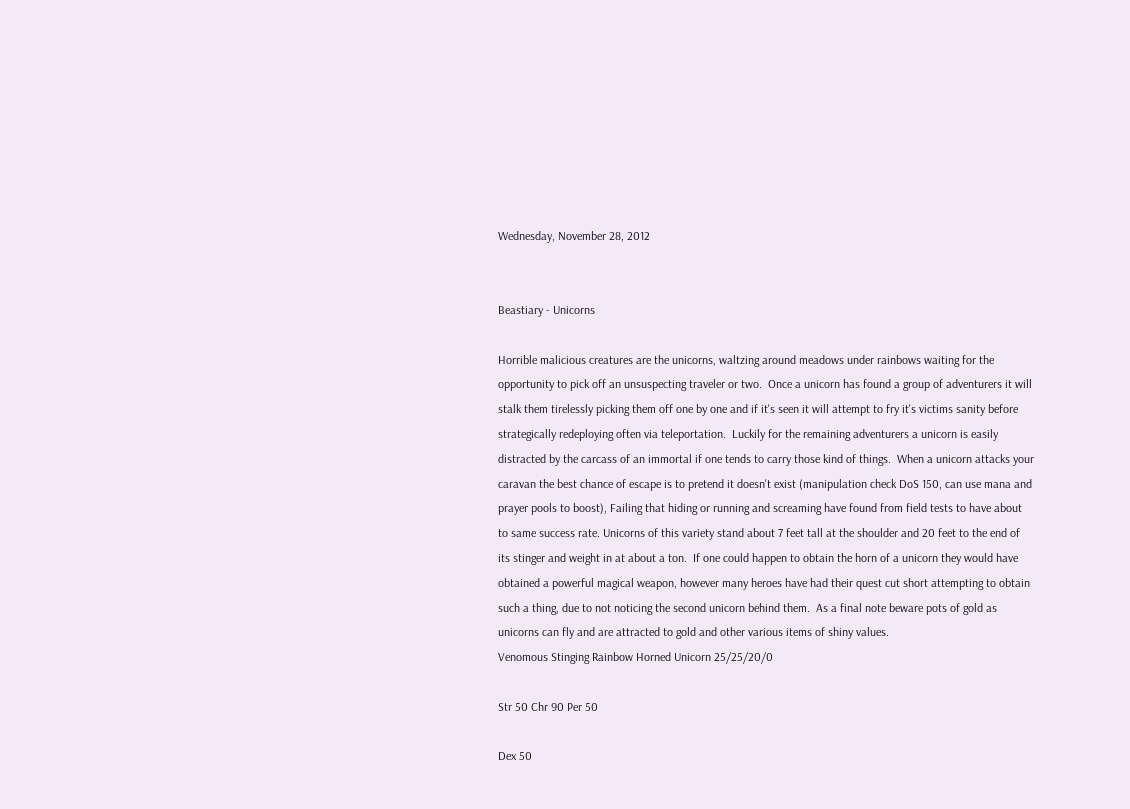Wednesday, November 28, 2012


Beastiary - Unicorns

Horrible malicious creatures are the unicorns, waltzing around meadows under rainbows waiting for the opportunity to pick off an unsuspecting traveler or two.  Once a unicorn has found a group of adventurers it will stalk them tirelessly picking them off one by one and if it's seen it will attempt to fry it's victims sanity before strategically redeploying often via teleportation.  Luckily for the remaining adventurers a unicorn is easily distracted by the carcass of an immortal if one tends to carry those kind of things.  When a unicorn attacks your caravan the best chance of escape is to pretend it doesn't exist (manipulation check DoS 150, can use mana and prayer pools to boost), Failing that hiding or running and screaming have found from field tests to have about to same success rate. Unicorns of this variety stand about 7 feet tall at the shoulder and 20 feet to the end of its stinger and weight in at about a ton.  If one could happen to obtain the horn of a unicorn they would have obtained a powerful magical weapon, however many heroes have had their quest cut short attempting to obtain such a thing, due to not noticing the second unicorn behind them.  As a final note beware pots of gold as unicorns can fly and are attracted to gold and other various items of shiny values.
Venomous Stinging Rainbow Horned Unicorn 25/25/20/0

Str 50 Chr 90 Per 50

Dex 50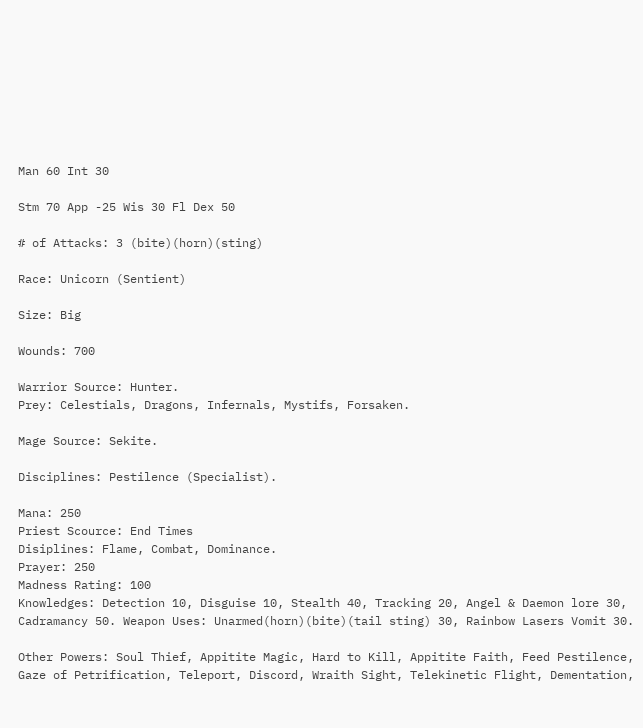Man 60 Int 30

Stm 70 App -25 Wis 30 Fl Dex 50

# of Attacks: 3 (bite)(horn)(sting)

Race: Unicorn (Sentient)

Size: Big

Wounds: 700

Warrior Source: Hunter.
Prey: Celestials, Dragons, Infernals, Mystifs, Forsaken.

Mage Source: Sekite.

Disciplines: Pestilence (Specialist).

Mana: 250
Priest Scource: End Times
Disiplines: Flame, Combat, Dominance.
Prayer: 250
Madness Rating: 100
Knowledges: Detection 10, Disguise 10, Stealth 40, Tracking 20, Angel & Daemon lore 30, Cadramancy 50. Weapon Uses: Unarmed(horn)(bite)(tail sting) 30, Rainbow Lasers Vomit 30.

Other Powers: Soul Thief, Appitite Magic, Hard to Kill, Appitite Faith, Feed Pestilence, Gaze of Petrification, Teleport, Discord, Wraith Sight, Telekinetic Flight, Dementation,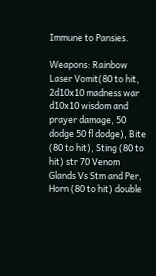Immune to Pansies.

Weapons: Rainbow  Laser Vomit(80 to hit, 2d10x10 madness war d10x10 wisdom and prayer damage, 50 dodge 50 fl dodge), Bite (80 to hit), Sting (80 to hit) str 70 Venom Glands Vs Stm and Per, Horn (80 to hit) double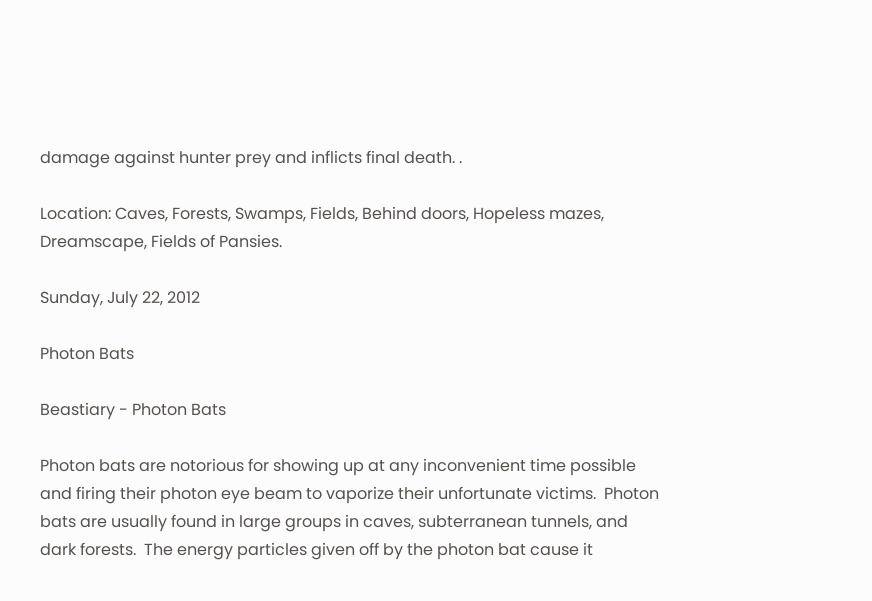damage against hunter prey and inflicts final death. .

Location: Caves, Forests, Swamps, Fields, Behind doors, Hopeless mazes, Dreamscape, Fields of Pansies.

Sunday, July 22, 2012

Photon Bats

Beastiary - Photon Bats

Photon bats are notorious for showing up at any inconvenient time possible and firing their photon eye beam to vaporize their unfortunate victims.  Photon bats are usually found in large groups in caves, subterranean tunnels, and dark forests.  The energy particles given off by the photon bat cause it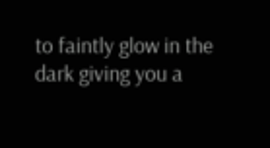to faintly glow in the dark giving you a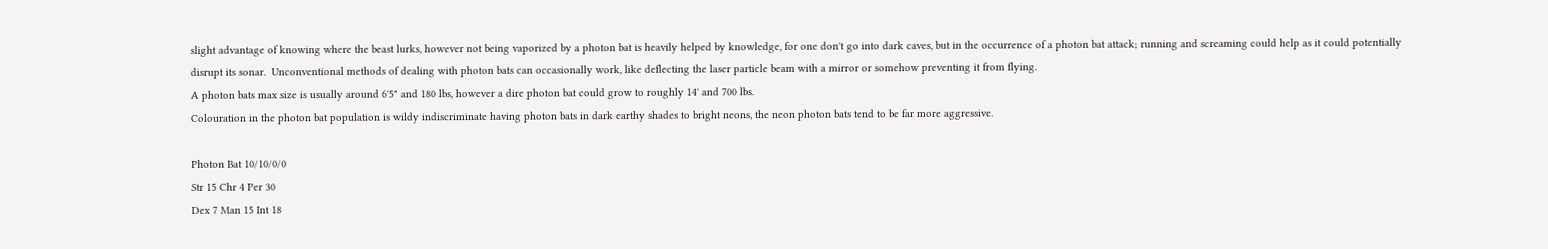slight advantage of knowing where the beast lurks, however not being vaporized by a photon bat is heavily helped by knowledge, for one don't go into dark caves, but in the occurrence of a photon bat attack; running and screaming could help as it could potentially disrupt its sonar.  Unconventional methods of dealing with photon bats can occasionally work, like deflecting the laser particle beam with a mirror or somehow preventing it from flying.
A photon bats max size is usually around 6'5" and 180 lbs, however a dire photon bat could grow to roughly 14' and 700 lbs.
Colouration in the photon bat population is wildy indiscriminate having photon bats in dark earthy shades to bright neons, the neon photon bats tend to be far more aggressive.

Photon Bat 10/10/0/0
Str 15 Chr 4 Per 30
Dex 7 Man 15 Int 18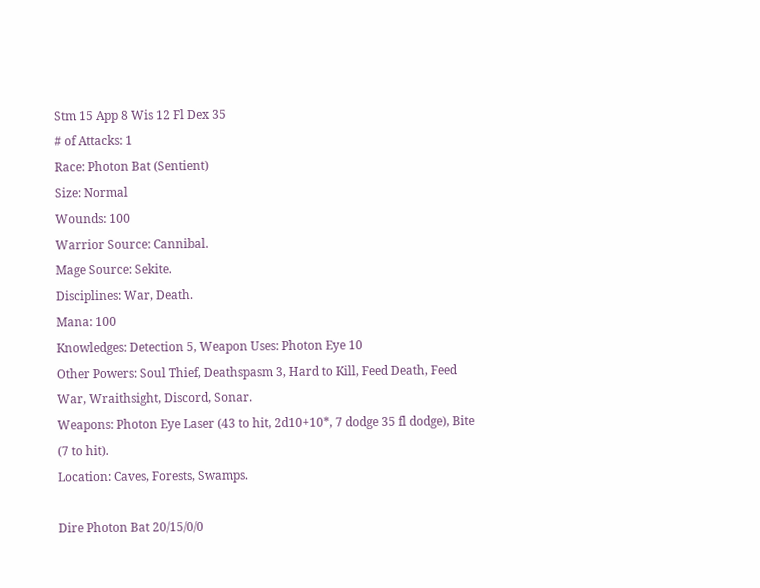Stm 15 App 8 Wis 12 Fl Dex 35
# of Attacks: 1
Race: Photon Bat (Sentient)
Size: Normal
Wounds: 100
Warrior Source: Cannibal.
Mage Source: Sekite.
Disciplines: War, Death.
Mana: 100
Knowledges: Detection 5, Weapon Uses: Photon Eye 10
Other Powers: Soul Thief, Deathspasm 3, Hard to Kill, Feed Death, Feed War, Wraithsight, Discord, Sonar.
Weapons: Photon Eye Laser (43 to hit, 2d10+10*, 7 dodge 35 fl dodge), Bite (7 to hit).
Location: Caves, Forests, Swamps.

Dire Photon Bat 20/15/0/0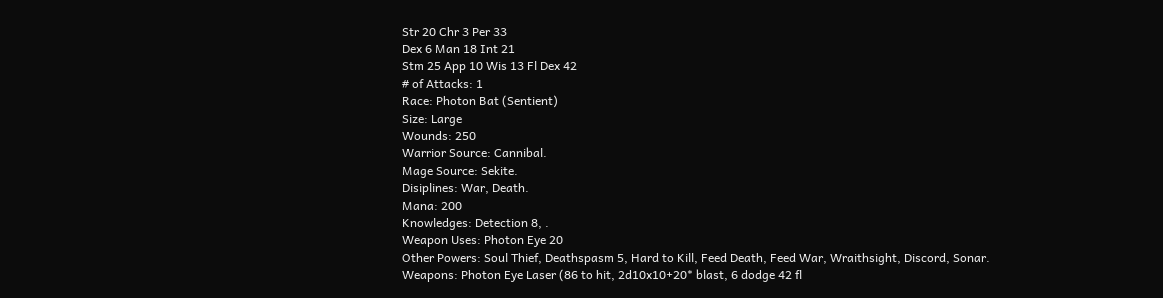Str 20 Chr 3 Per 33
Dex 6 Man 18 Int 21
Stm 25 App 10 Wis 13 Fl Dex 42
# of Attacks: 1
Race: Photon Bat (Sentient)
Size: Large
Wounds: 250
Warrior Source: Cannibal.
Mage Source: Sekite.
Disiplines: War, Death.
Mana: 200
Knowledges: Detection 8, .
Weapon Uses: Photon Eye 20
Other Powers: Soul Thief, Deathspasm 5, Hard to Kill, Feed Death, Feed War, Wraithsight, Discord, Sonar.
Weapons: Photon Eye Laser (86 to hit, 2d10x10+20* blast, 6 dodge 42 fl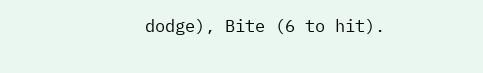dodge), Bite (6 to hit).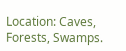Location: Caves, Forests, Swamps.